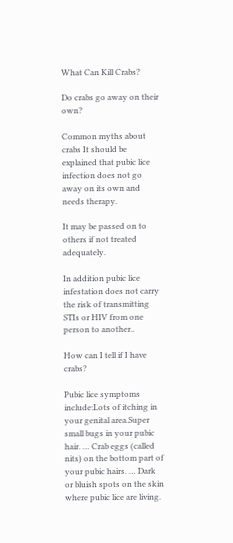What Can Kill Crabs?

Do crabs go away on their own?

Common myths about crabs It should be explained that pubic lice infection does not go away on its own and needs therapy.

It may be passed on to others if not treated adequately.

In addition pubic lice infestation does not carry the risk of transmitting STIs or HIV from one person to another..

How can I tell if I have crabs?

Pubic lice symptoms include:Lots of itching in your genital area.Super small bugs in your pubic hair. … Crab eggs (called nits) on the bottom part of your pubic hairs. … Dark or bluish spots on the skin where pubic lice are living.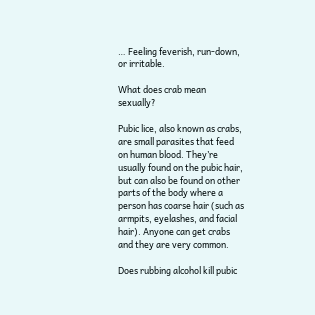… Feeling feverish, run-down, or irritable.

What does crab mean sexually?

Pubic lice, also known as crabs, are small parasites that feed on human blood. They’re usually found on the pubic hair, but can also be found on other parts of the body where a person has coarse hair (such as armpits, eyelashes, and facial hair). Anyone can get crabs and they are very common.

Does rubbing alcohol kill pubic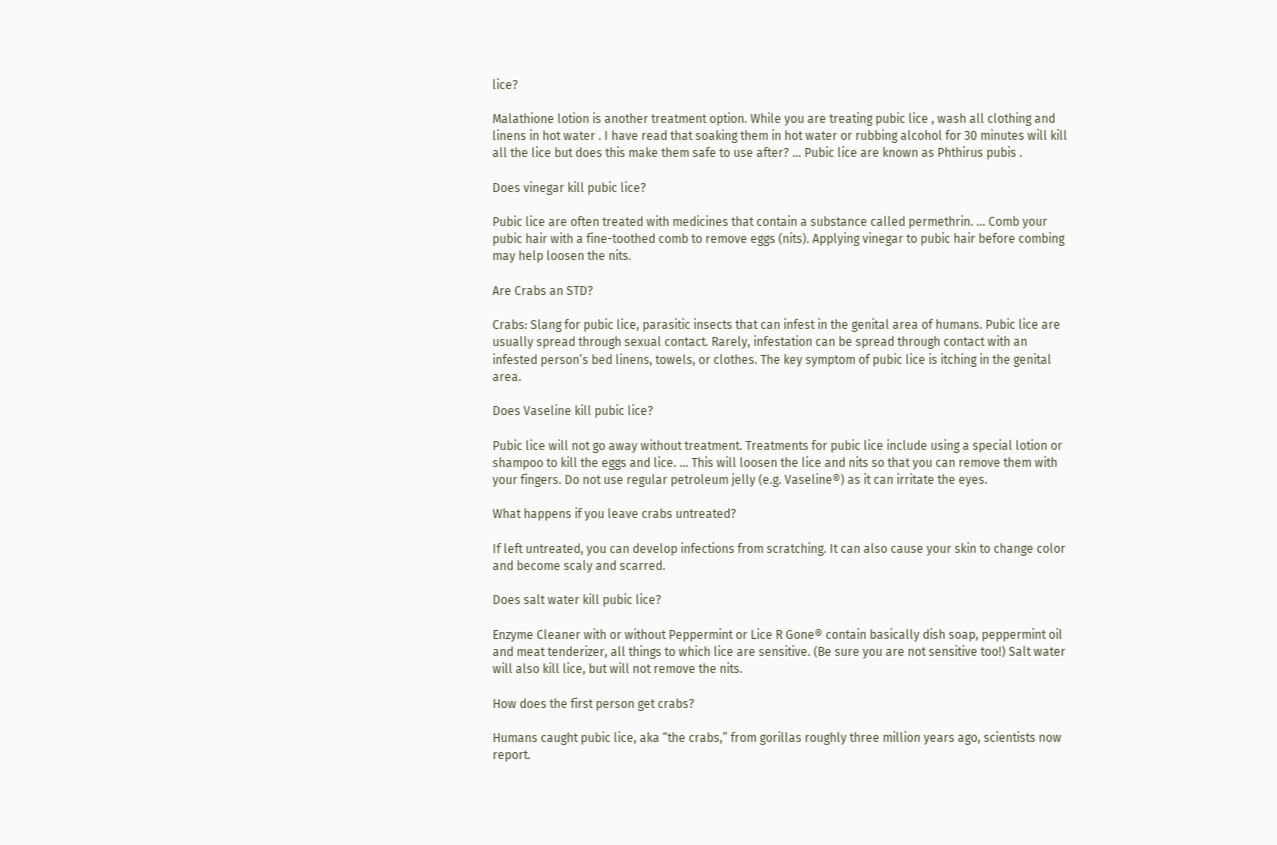lice?

Malathione lotion is another treatment option. While you are treating pubic lice , wash all clothing and linens in hot water . I have read that soaking them in hot water or rubbing alcohol for 30 minutes will kill all the lice but does this make them safe to use after? … Pubic lice are known as Phthirus pubis .

Does vinegar kill pubic lice?

Pubic lice are often treated with medicines that contain a substance called permethrin. … Comb your pubic hair with a fine-toothed comb to remove eggs (nits). Applying vinegar to pubic hair before combing may help loosen the nits.

Are Crabs an STD?

Crabs: Slang for pubic lice, parasitic insects that can infest in the genital area of humans. Pubic lice are usually spread through sexual contact. Rarely, infestation can be spread through contact with an infested person’s bed linens, towels, or clothes. The key symptom of pubic lice is itching in the genital area.

Does Vaseline kill pubic lice?

Pubic lice will not go away without treatment. Treatments for pubic lice include using a special lotion or shampoo to kill the eggs and lice. … This will loosen the lice and nits so that you can remove them with your fingers. Do not use regular petroleum jelly (e.g. Vaseline®) as it can irritate the eyes.

What happens if you leave crabs untreated?

If left untreated, you can develop infections from scratching. It can also cause your skin to change color and become scaly and scarred.

Does salt water kill pubic lice?

Enzyme Cleaner with or without Peppermint or Lice R Gone® contain basically dish soap, peppermint oil and meat tenderizer, all things to which lice are sensitive. (Be sure you are not sensitive too!) Salt water will also kill lice, but will not remove the nits.

How does the first person get crabs?

Humans caught pubic lice, aka “the crabs,” from gorillas roughly three million years ago, scientists now report.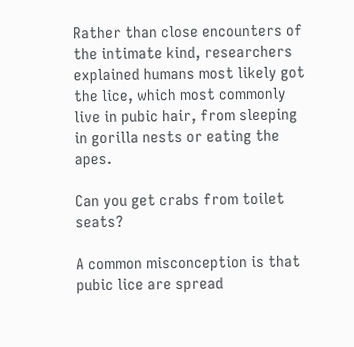Rather than close encounters of the intimate kind, researchers explained humans most likely got the lice, which most commonly live in pubic hair, from sleeping in gorilla nests or eating the apes.

Can you get crabs from toilet seats?

A common misconception is that pubic lice are spread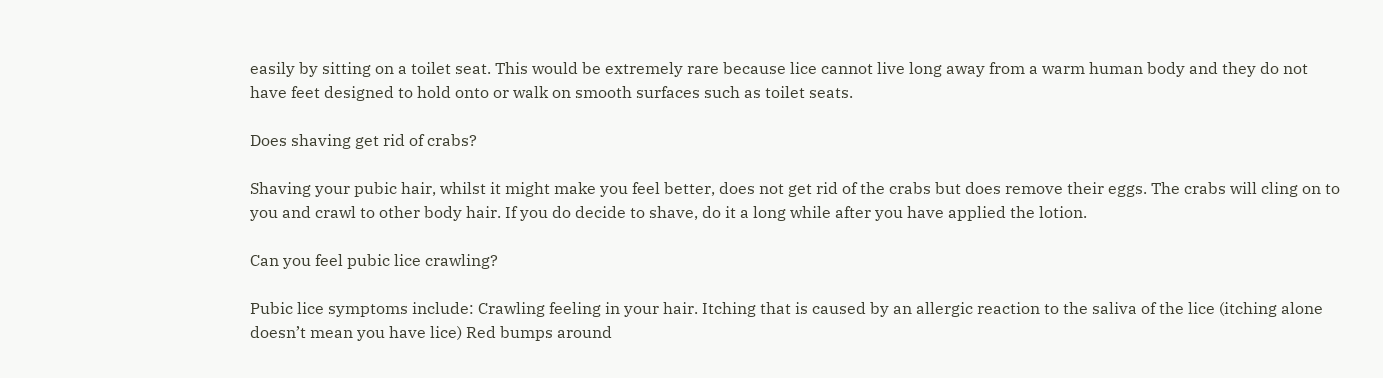easily by sitting on a toilet seat. This would be extremely rare because lice cannot live long away from a warm human body and they do not have feet designed to hold onto or walk on smooth surfaces such as toilet seats.

Does shaving get rid of crabs?

Shaving your pubic hair, whilst it might make you feel better, does not get rid of the crabs but does remove their eggs. The crabs will cling on to you and crawl to other body hair. If you do decide to shave, do it a long while after you have applied the lotion.

Can you feel pubic lice crawling?

Pubic lice symptoms include: Crawling feeling in your hair. Itching that is caused by an allergic reaction to the saliva of the lice (itching alone doesn’t mean you have lice) Red bumps around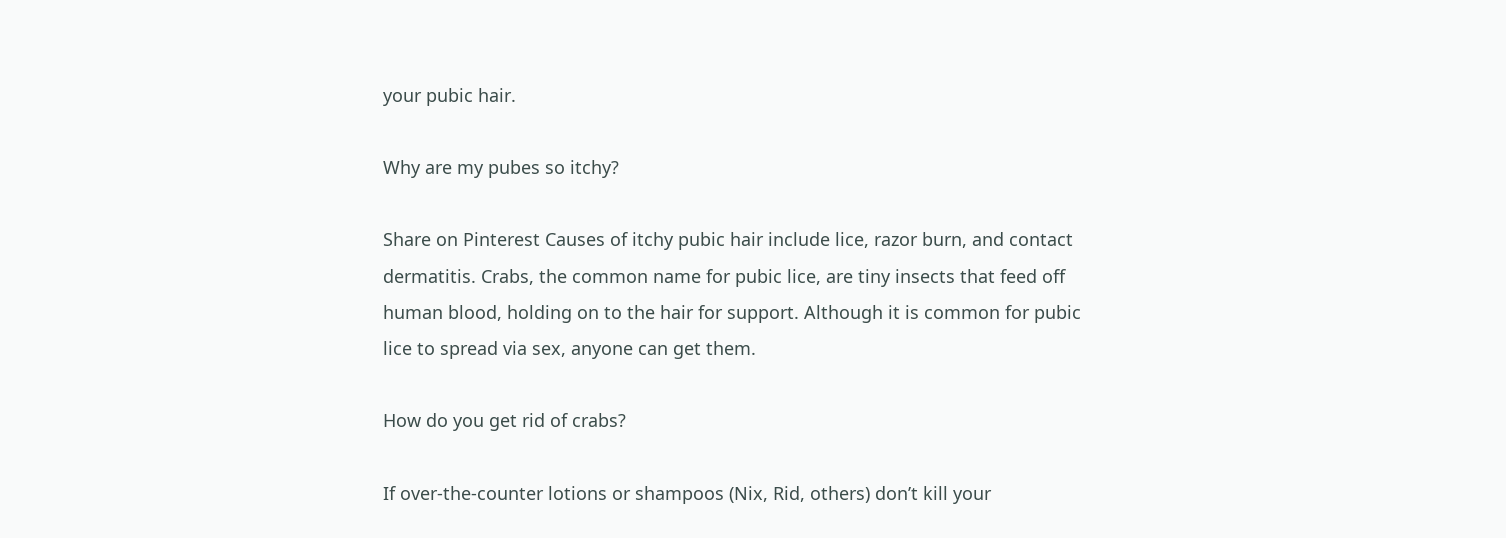your pubic hair.

Why are my pubes so itchy?

Share on Pinterest Causes of itchy pubic hair include lice, razor burn, and contact dermatitis. Crabs, the common name for pubic lice, are tiny insects that feed off human blood, holding on to the hair for support. Although it is common for pubic lice to spread via sex, anyone can get them.

How do you get rid of crabs?

If over-the-counter lotions or shampoos (Nix, Rid, others) don’t kill your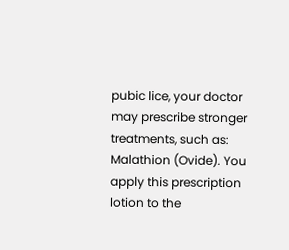pubic lice, your doctor may prescribe stronger treatments, such as: Malathion (Ovide). You apply this prescription lotion to the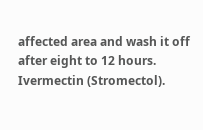affected area and wash it off after eight to 12 hours. Ivermectin (Stromectol).